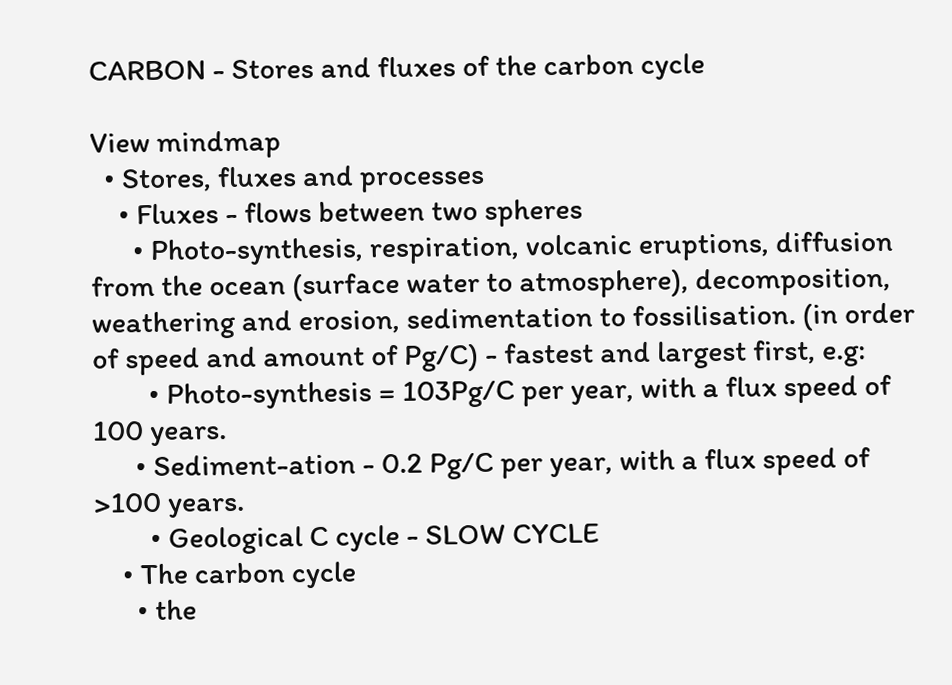CARBON - Stores and fluxes of the carbon cycle

View mindmap
  • Stores, fluxes and processes
    • Fluxes - flows between two spheres
      • Photo-synthesis, respiration, volcanic eruptions, diffusion from the ocean (surface water to atmosphere), decomposition, weathering and erosion, sedimentation to fossilisation. (in order of speed and amount of Pg/C) - fastest and largest first, e.g:
        • Photo-synthesis = 103Pg/C per year, with a flux speed of 100 years.
      • Sediment-ation - 0.2 Pg/C per year, with a flux speed of >100 years.
        • Geological C cycle - SLOW CYCLE
    • The carbon cycle
      • the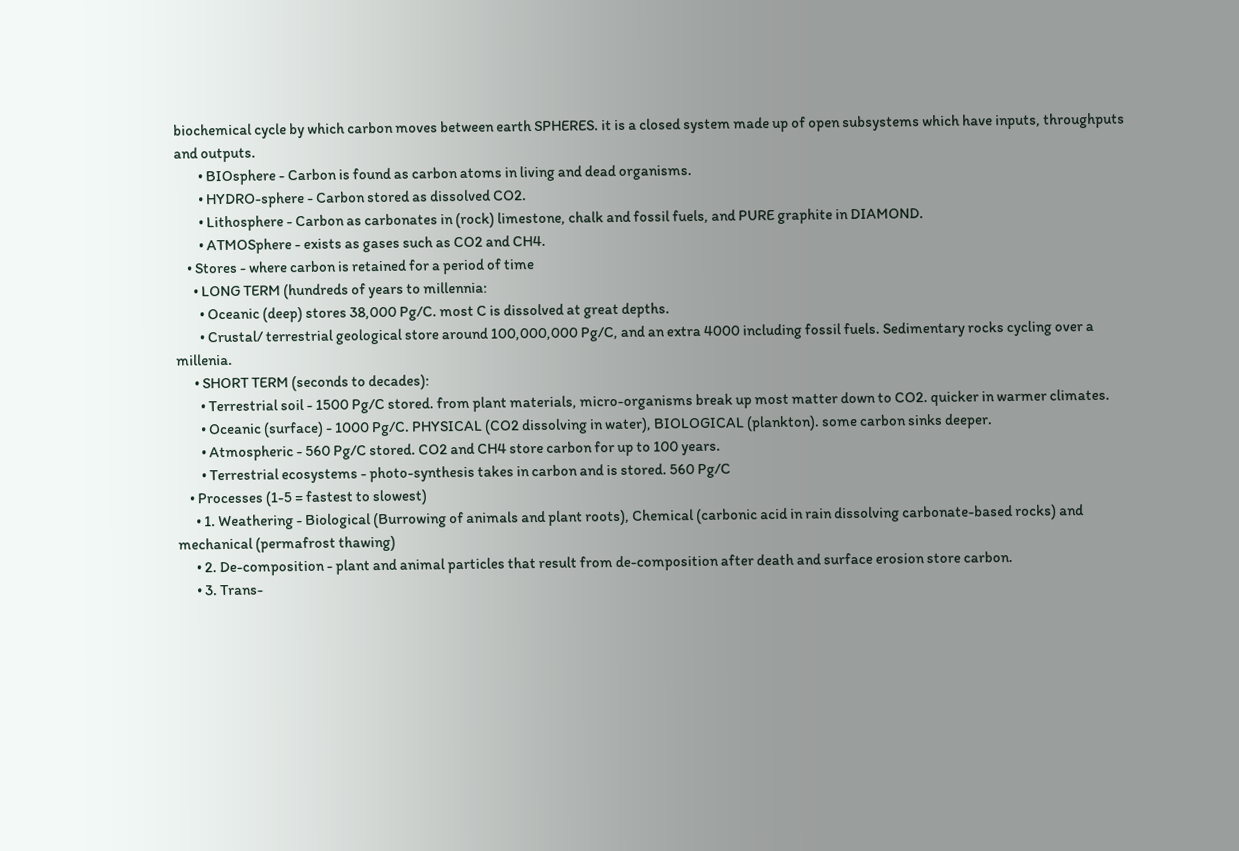biochemical cycle by which carbon moves between earth SPHERES. it is a closed system made up of open subsystems which have inputs, throughputs and outputs.
        • BIOsphere - Carbon is found as carbon atoms in living and dead organisms.
        • HYDRO-sphere - Carbon stored as dissolved CO2.
        • Lithosphere - Carbon as carbonates in (rock) limestone, chalk and fossil fuels, and PURE graphite in DIAMOND.
        • ATMOSphere - exists as gases such as CO2 and CH4.
    • Stores - where carbon is retained for a period of time
      • LONG TERM (hundreds of years to millennia:
        • Oceanic (deep) stores 38,000 Pg/C. most C is dissolved at great depths.
        • Crustal/ terrestrial geological store around 100,000,000 Pg/C, and an extra 4000 including fossil fuels. Sedimentary rocks cycling over a millenia.
      • SHORT TERM (seconds to decades):
        • Terrestrial soil - 1500 Pg/C stored. from plant materials, micro-organisms break up most matter down to CO2. quicker in warmer climates.
        • Oceanic (surface) - 1000 Pg/C. PHYSICAL (CO2 dissolving in water), BIOLOGICAL (plankton). some carbon sinks deeper.
        • Atmospheric - 560 Pg/C stored. CO2 and CH4 store carbon for up to 100 years.
        • Terrestrial ecosystems - photo-synthesis takes in carbon and is stored. 560 Pg/C
    • Processes (1-5 = fastest to slowest)
      • 1. Weathering - Biological (Burrowing of animals and plant roots), Chemical (carbonic acid in rain dissolving carbonate-based rocks) and mechanical (permafrost thawing)
      • 2. De-composition - plant and animal particles that result from de-composition after death and surface erosion store carbon.
      • 3. Trans-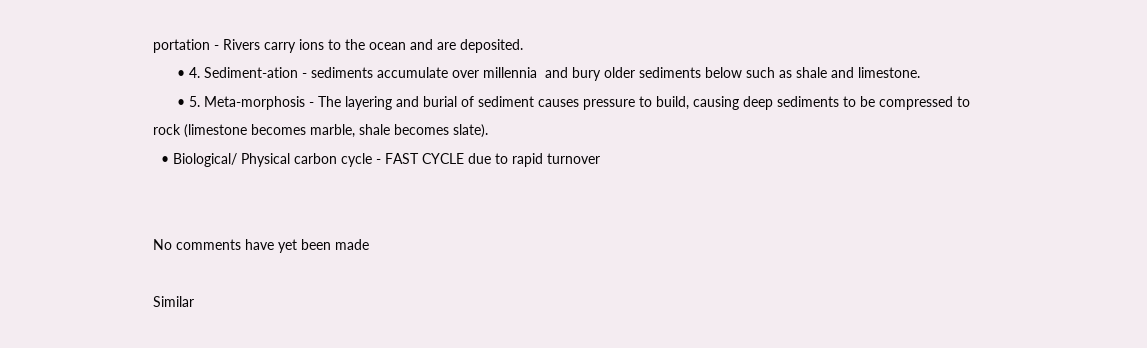portation - Rivers carry ions to the ocean and are deposited.
      • 4. Sediment-ation - sediments accumulate over millennia  and bury older sediments below such as shale and limestone.
      • 5. Meta-morphosis - The layering and burial of sediment causes pressure to build, causing deep sediments to be compressed to rock (limestone becomes marble, shale becomes slate).
  • Biological/ Physical carbon cycle - FAST CYCLE due to rapid turnover


No comments have yet been made

Similar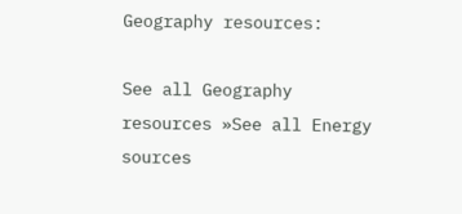Geography resources:

See all Geography resources »See all Energy sources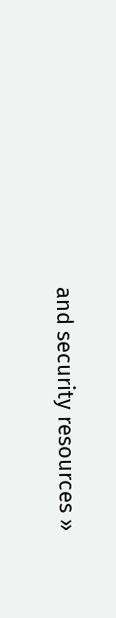and security resources »